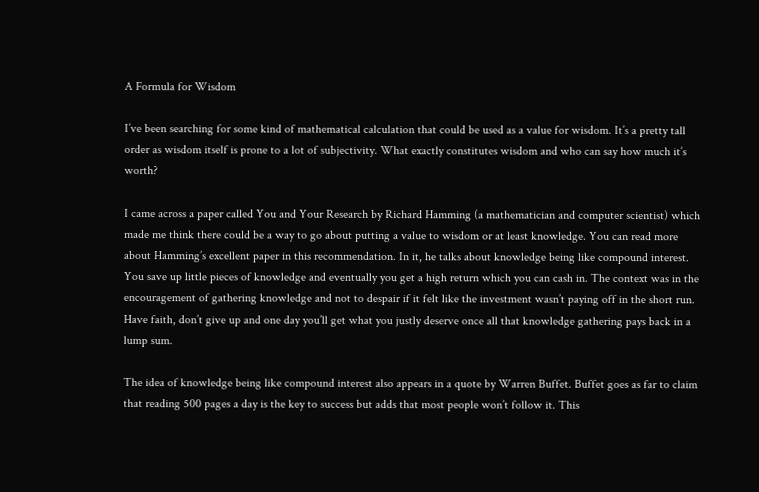A Formula for Wisdom

I’ve been searching for some kind of mathematical calculation that could be used as a value for wisdom. It’s a pretty tall order as wisdom itself is prone to a lot of subjectivity. What exactly constitutes wisdom and who can say how much it’s worth?

I came across a paper called You and Your Research by Richard Hamming (a mathematician and computer scientist) which made me think there could be a way to go about putting a value to wisdom or at least knowledge. You can read more about Hamming’s excellent paper in this recommendation. In it, he talks about knowledge being like compound interest. You save up little pieces of knowledge and eventually you get a high return which you can cash in. The context was in the encouragement of gathering knowledge and not to despair if it felt like the investment wasn’t paying off in the short run. Have faith, don’t give up and one day you’ll get what you justly deserve once all that knowledge gathering pays back in a lump sum.

The idea of knowledge being like compound interest also appears in a quote by Warren Buffet. Buffet goes as far to claim that reading 500 pages a day is the key to success but adds that most people won’t follow it. This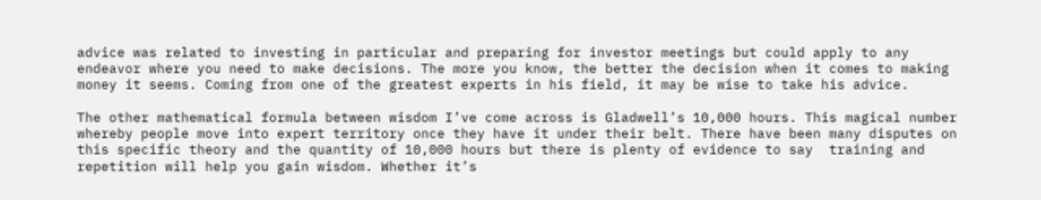advice was related to investing in particular and preparing for investor meetings but could apply to any endeavor where you need to make decisions. The more you know, the better the decision when it comes to making money it seems. Coming from one of the greatest experts in his field, it may be wise to take his advice.

The other mathematical formula between wisdom I’ve come across is Gladwell’s 10,000 hours. This magical number whereby people move into expert territory once they have it under their belt. There have been many disputes on this specific theory and the quantity of 10,000 hours but there is plenty of evidence to say  training and repetition will help you gain wisdom. Whether it’s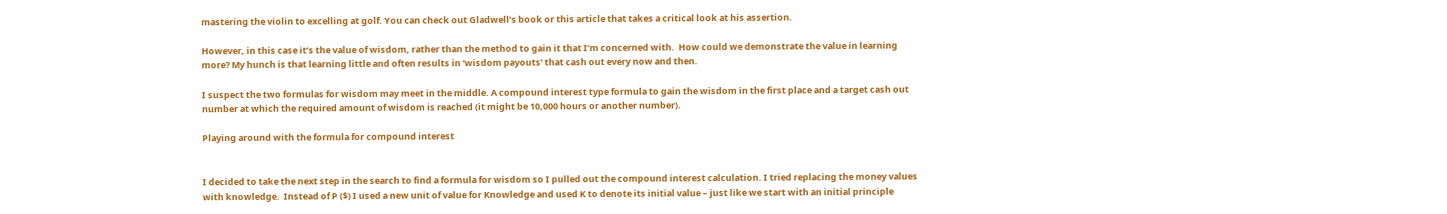mastering the violin to excelling at golf. You can check out Gladwell’s book or this article that takes a critical look at his assertion.

However, in this case it’s the value of wisdom, rather than the method to gain it that I’m concerned with.  How could we demonstrate the value in learning more? My hunch is that learning little and often results in ‘wisdom payouts’ that cash out every now and then.

I suspect the two formulas for wisdom may meet in the middle. A compound interest type formula to gain the wisdom in the first place and a target cash out number at which the required amount of wisdom is reached (it might be 10,000 hours or another number).

Playing around with the formula for compound interest


I decided to take the next step in the search to find a formula for wisdom so I pulled out the compound interest calculation. I tried replacing the money values with knowledge.  Instead of P ($) I used a new unit of value for Knowledge and used K to denote its initial value – just like we start with an initial principle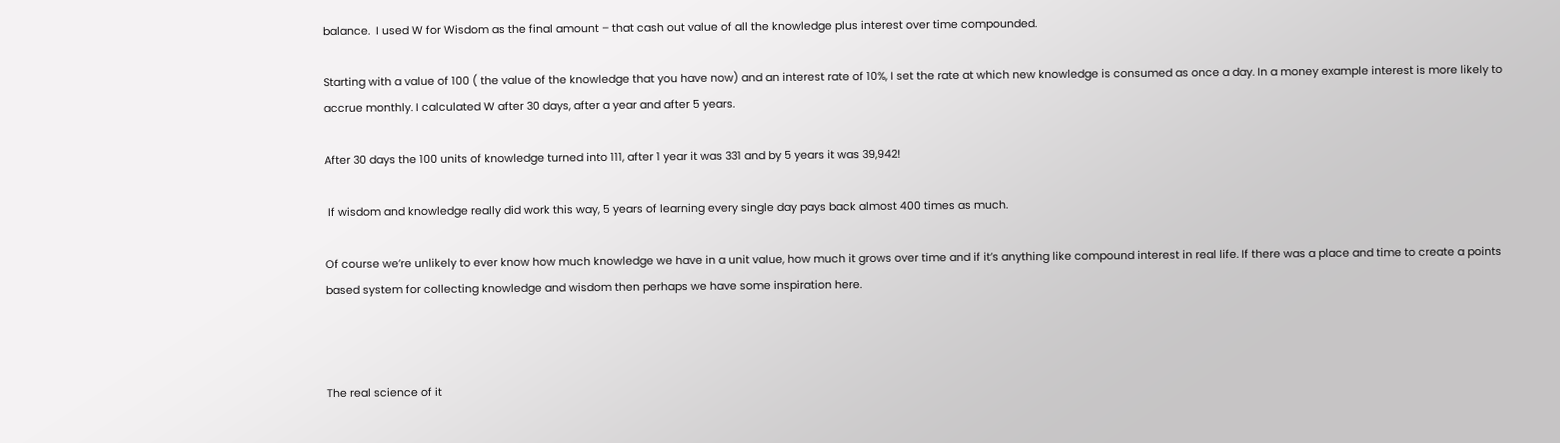balance.  I used W for Wisdom as the final amount – that cash out value of all the knowledge plus interest over time compounded.

Starting with a value of 100 ( the value of the knowledge that you have now) and an interest rate of 10%, I set the rate at which new knowledge is consumed as once a day. In a money example interest is more likely to accrue monthly. I calculated W after 30 days, after a year and after 5 years.

After 30 days the 100 units of knowledge turned into 111, after 1 year it was 331 and by 5 years it was 39,942!

 If wisdom and knowledge really did work this way, 5 years of learning every single day pays back almost 400 times as much.

Of course we’re unlikely to ever know how much knowledge we have in a unit value, how much it grows over time and if it’s anything like compound interest in real life. If there was a place and time to create a points based system for collecting knowledge and wisdom then perhaps we have some inspiration here.



The real science of it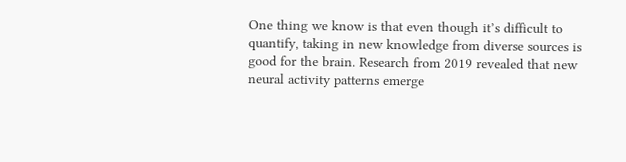One thing we know is that even though it’s difficult to quantify, taking in new knowledge from diverse sources is good for the brain. Research from 2019 revealed that new neural activity patterns emerge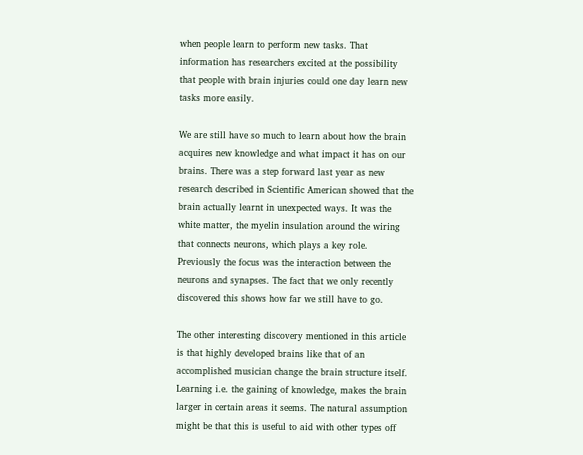when people learn to perform new tasks. That information has researchers excited at the possibility that people with brain injuries could one day learn new tasks more easily.

We are still have so much to learn about how the brain acquires new knowledge and what impact it has on our brains. There was a step forward last year as new research described in Scientific American showed that the brain actually learnt in unexpected ways. It was the white matter, the myelin insulation around the wiring that connects neurons, which plays a key role. Previously the focus was the interaction between the neurons and synapses. The fact that we only recently discovered this shows how far we still have to go.

The other interesting discovery mentioned in this article is that highly developed brains like that of an accomplished musician change the brain structure itself. Learning i.e. the gaining of knowledge, makes the brain larger in certain areas it seems. The natural assumption might be that this is useful to aid with other types off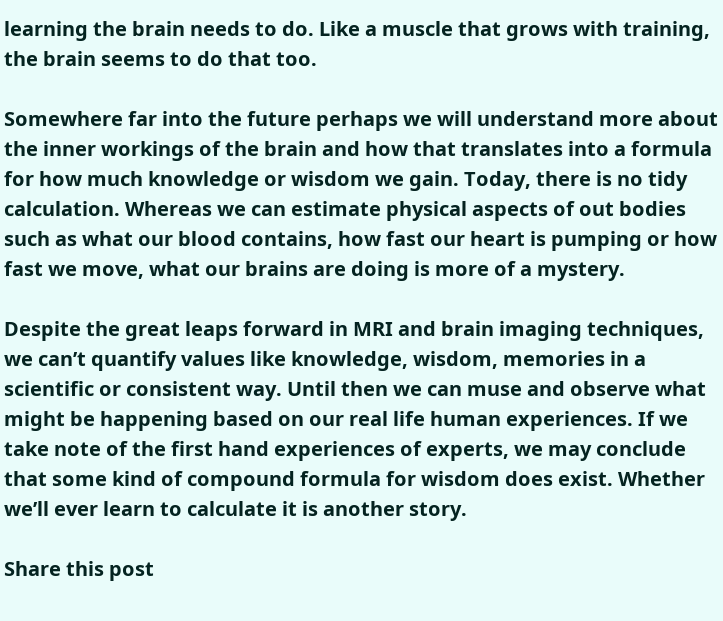learning the brain needs to do. Like a muscle that grows with training, the brain seems to do that too.

Somewhere far into the future perhaps we will understand more about the inner workings of the brain and how that translates into a formula for how much knowledge or wisdom we gain. Today, there is no tidy calculation. Whereas we can estimate physical aspects of out bodies such as what our blood contains, how fast our heart is pumping or how fast we move, what our brains are doing is more of a mystery.

Despite the great leaps forward in MRI and brain imaging techniques, we can’t quantify values like knowledge, wisdom, memories in a scientific or consistent way. Until then we can muse and observe what might be happening based on our real life human experiences. If we take note of the first hand experiences of experts, we may conclude that some kind of compound formula for wisdom does exist. Whether we’ll ever learn to calculate it is another story.

Share this post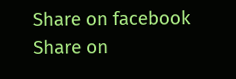Share on facebook
Share on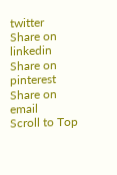twitter
Share on linkedin
Share on pinterest
Share on email
Scroll to Top